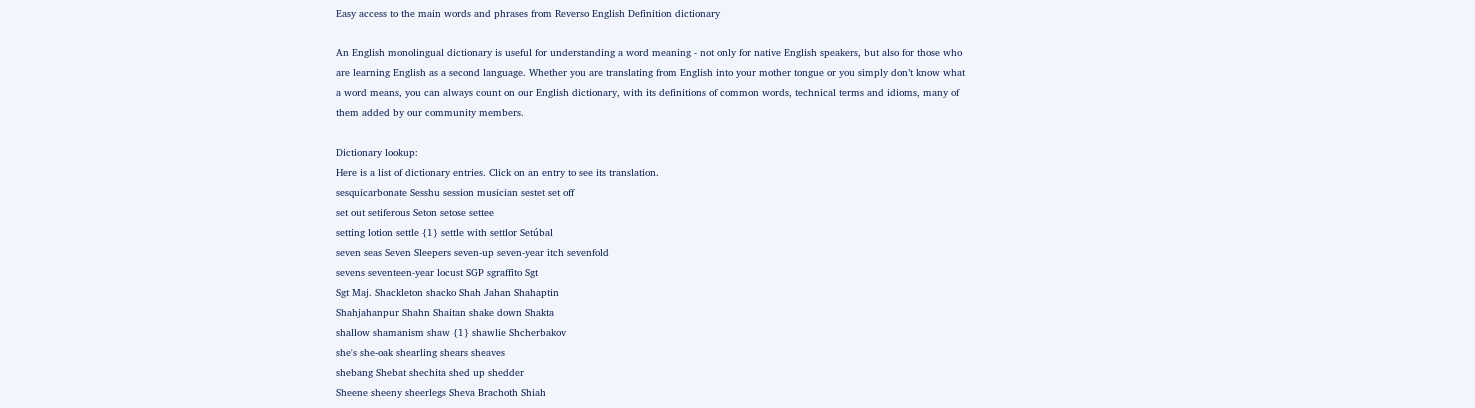Easy access to the main words and phrases from Reverso English Definition dictionary

An English monolingual dictionary is useful for understanding a word meaning - not only for native English speakers, but also for those who are learning English as a second language. Whether you are translating from English into your mother tongue or you simply don’t know what a word means, you can always count on our English dictionary, with its definitions of common words, technical terms and idioms, many of them added by our community members.

Dictionary lookup:
Here is a list of dictionary entries. Click on an entry to see its translation.
sesquicarbonate Sesshu session musician sestet set off
set out setiferous Seton setose settee
setting lotion settle {1} settle with settlor Setúbal
seven seas Seven Sleepers seven-up seven-year itch sevenfold
sevens seventeen-year locust SGP sgraffito Sgt
Sgt Maj. Shackleton shacko Shah Jahan Shahaptin
Shahjahanpur Shahn Shaitan shake down Shakta
shallow shamanism shaw {1} shawlie Shcherbakov
she's she-oak shearling shears sheaves
shebang Shebat shechita shed up shedder
Sheene sheeny sheerlegs Sheva Brachoth Shiah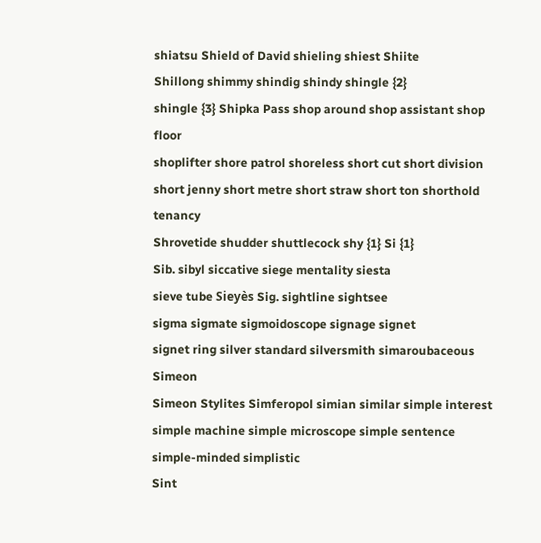shiatsu Shield of David shieling shiest Shiite
Shillong shimmy shindig shindy shingle {2}
shingle {3} Shipka Pass shop around shop assistant shop floor
shoplifter shore patrol shoreless short cut short division
short jenny short metre short straw short ton shorthold tenancy
Shrovetide shudder shuttlecock shy {1} Si {1}
Sib. sibyl siccative siege mentality siesta
sieve tube Sieyès Sig. sightline sightsee
sigma sigmate sigmoidoscope signage signet
signet ring silver standard silversmith simaroubaceous Simeon
Simeon Stylites Simferopol simian similar simple interest
simple machine simple microscope simple sentence simple-minded simplistic
Sint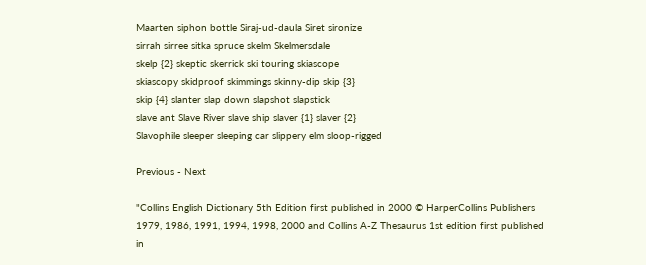Maarten siphon bottle Siraj-ud-daula Siret sironize
sirrah sirree sitka spruce skelm Skelmersdale
skelp {2} skeptic skerrick ski touring skiascope
skiascopy skidproof skimmings skinny-dip skip {3}
skip {4} slanter slap down slapshot slapstick
slave ant Slave River slave ship slaver {1} slaver {2}
Slavophile sleeper sleeping car slippery elm sloop-rigged

Previous - Next

"Collins English Dictionary 5th Edition first published in 2000 © HarperCollins Publishers 1979, 1986, 1991, 1994, 1998, 2000 and Collins A-Z Thesaurus 1st edition first published in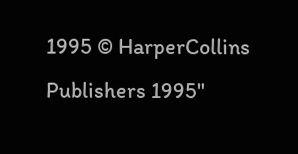1995 © HarperCollins Publishers 1995"